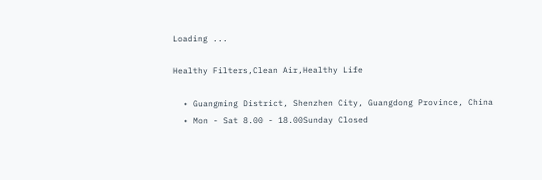Loading ...

Healthy Filters,Clean Air,Healthy Life

  • Guangming District, Shenzhen City, Guangdong Province, China
  • Mon - Sat 8.00 - 18.00Sunday Closed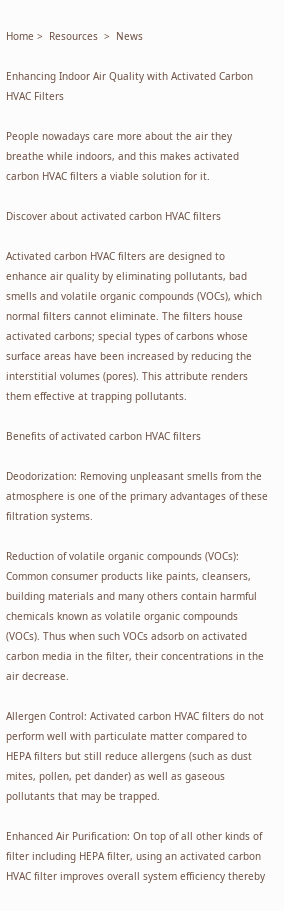Home >  Resources  >  News

Enhancing Indoor Air Quality with Activated Carbon HVAC Filters

People nowadays care more about the air they breathe while indoors, and this makes activated carbon HVAC filters a viable solution for it.

Discover about activated carbon HVAC filters

Activated carbon HVAC filters are designed to enhance air quality by eliminating pollutants, bad smells and volatile organic compounds (VOCs), which normal filters cannot eliminate. The filters house activated carbons; special types of carbons whose surface areas have been increased by reducing the interstitial volumes (pores). This attribute renders them effective at trapping pollutants.

Benefits of activated carbon HVAC filters

Deodorization: Removing unpleasant smells from the atmosphere is one of the primary advantages of these filtration systems.

Reduction of volatile organic compounds (VOCs): Common consumer products like paints, cleansers, building materials and many others contain harmful chemicals known as volatile organic compounds (VOCs). Thus when such VOCs adsorb on activated carbon media in the filter, their concentrations in the air decrease.

Allergen Control: Activated carbon HVAC filters do not perform well with particulate matter compared to HEPA filters but still reduce allergens (such as dust mites, pollen, pet dander) as well as gaseous pollutants that may be trapped.

Enhanced Air Purification: On top of all other kinds of filter including HEPA filter, using an activated carbon HVAC filter improves overall system efficiency thereby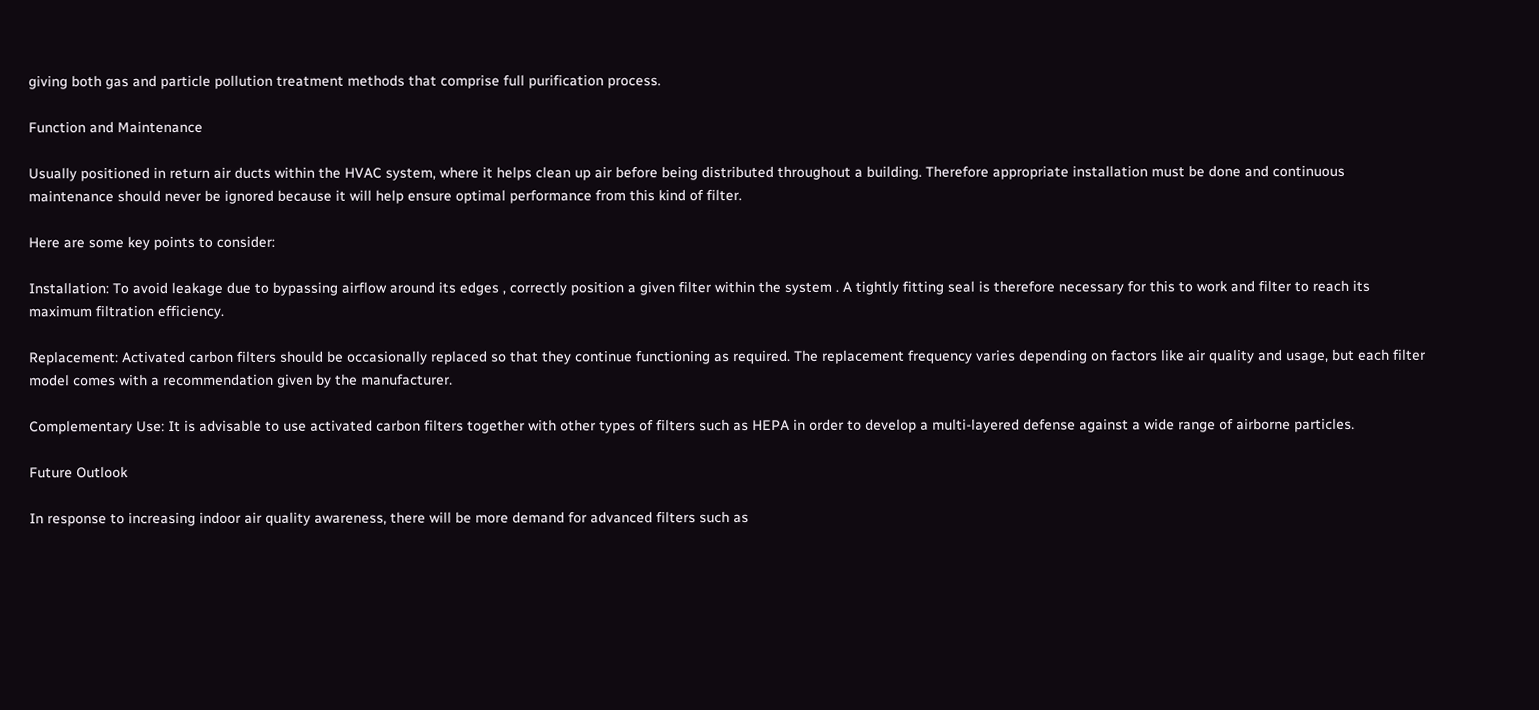giving both gas and particle pollution treatment methods that comprise full purification process.

Function and Maintenance

Usually positioned in return air ducts within the HVAC system, where it helps clean up air before being distributed throughout a building. Therefore appropriate installation must be done and continuous maintenance should never be ignored because it will help ensure optimal performance from this kind of filter.

Here are some key points to consider:

Installation: To avoid leakage due to bypassing airflow around its edges , correctly position a given filter within the system . A tightly fitting seal is therefore necessary for this to work and filter to reach its maximum filtration efficiency.

Replacement: Activated carbon filters should be occasionally replaced so that they continue functioning as required. The replacement frequency varies depending on factors like air quality and usage, but each filter model comes with a recommendation given by the manufacturer.

Complementary Use: It is advisable to use activated carbon filters together with other types of filters such as HEPA in order to develop a multi-layered defense against a wide range of airborne particles.

Future Outlook

In response to increasing indoor air quality awareness, there will be more demand for advanced filters such as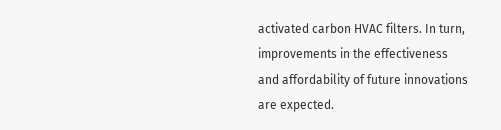activated carbon HVAC filters. In turn, improvements in the effectiveness and affordability of future innovations are expected.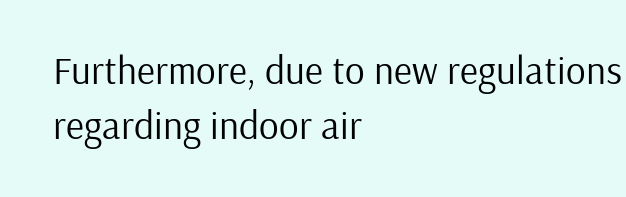Furthermore, due to new regulations regarding indoor air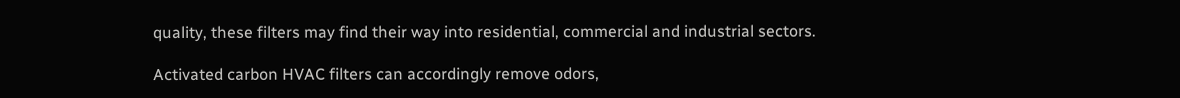quality, these filters may find their way into residential, commercial and industrial sectors.

Activated carbon HVAC filters can accordingly remove odors,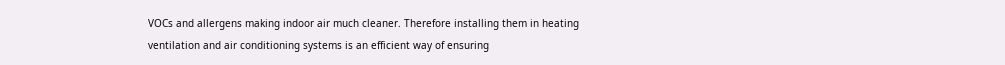VOCs and allergens making indoor air much cleaner. Therefore installing them in heating ventilation and air conditioning systems is an efficient way of ensuring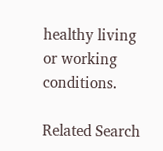healthy living or working conditions.

Related Search